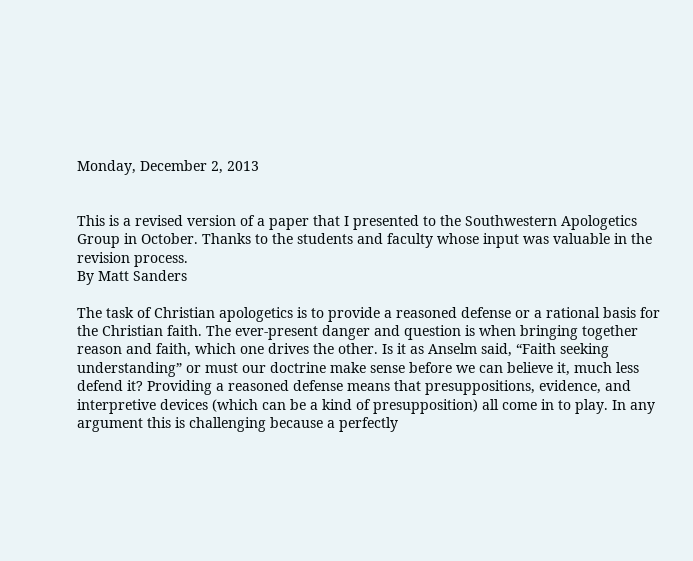Monday, December 2, 2013


This is a revised version of a paper that I presented to the Southwestern Apologetics Group in October. Thanks to the students and faculty whose input was valuable in the revision process.
By Matt Sanders

The task of Christian apologetics is to provide a reasoned defense or a rational basis for the Christian faith. The ever-present danger and question is when bringing together reason and faith, which one drives the other. Is it as Anselm said, “Faith seeking understanding” or must our doctrine make sense before we can believe it, much less defend it? Providing a reasoned defense means that presuppositions, evidence, and interpretive devices (which can be a kind of presupposition) all come in to play. In any argument this is challenging because a perfectly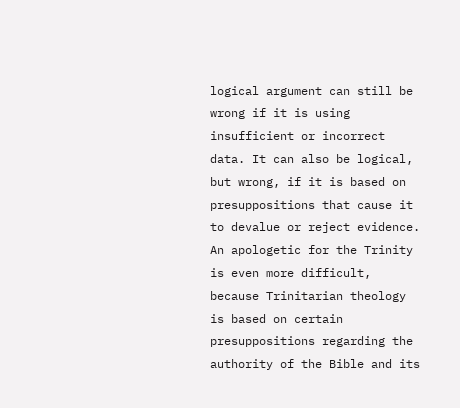logical argument can still be wrong if it is using insufficient or incorrect data. It can also be logical, but wrong, if it is based on presuppositions that cause it to devalue or reject evidence. An apologetic for the Trinity is even more difficult, because Trinitarian theology is based on certain presuppositions regarding the authority of the Bible and its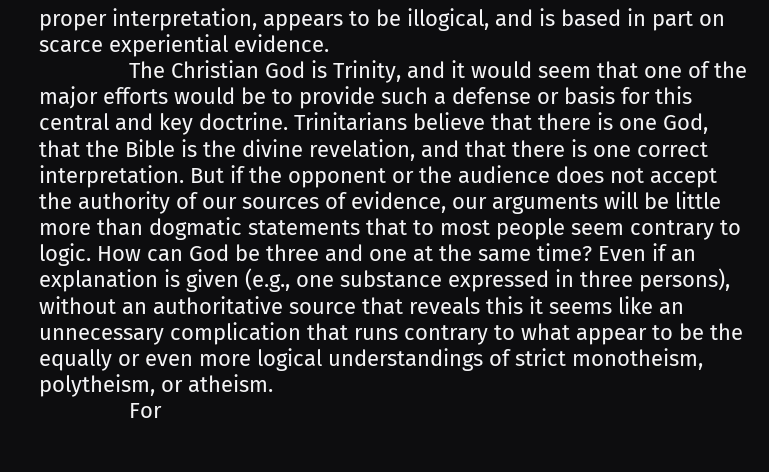proper interpretation, appears to be illogical, and is based in part on scarce experiential evidence.
               The Christian God is Trinity, and it would seem that one of the major efforts would be to provide such a defense or basis for this central and key doctrine. Trinitarians believe that there is one God, that the Bible is the divine revelation, and that there is one correct interpretation. But if the opponent or the audience does not accept the authority of our sources of evidence, our arguments will be little more than dogmatic statements that to most people seem contrary to logic. How can God be three and one at the same time? Even if an explanation is given (e.g., one substance expressed in three persons), without an authoritative source that reveals this it seems like an unnecessary complication that runs contrary to what appear to be the equally or even more logical understandings of strict monotheism, polytheism, or atheism.
               For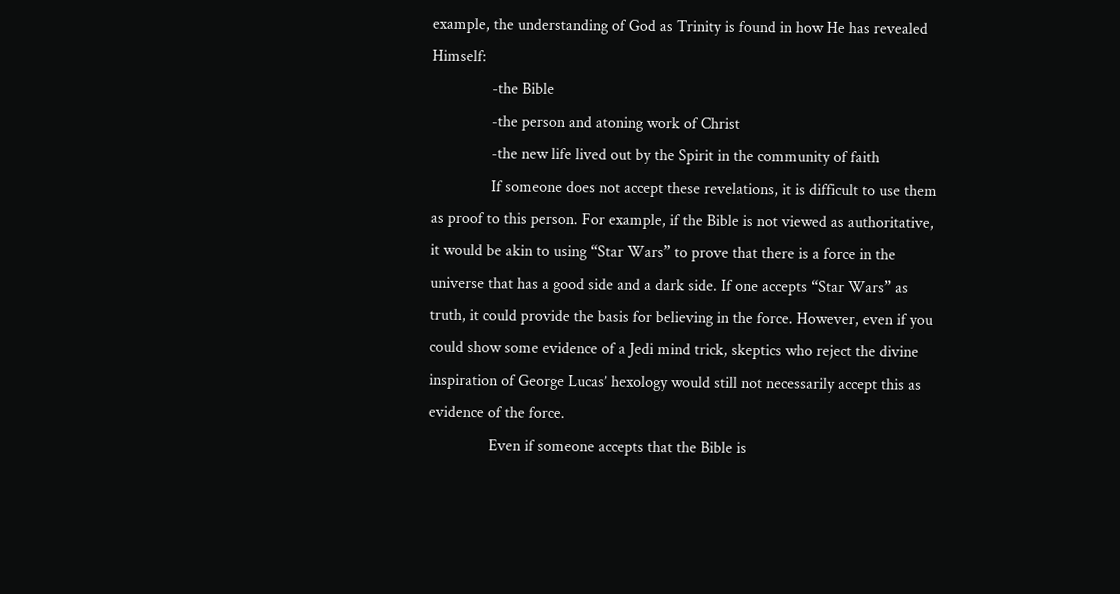example, the understanding of God as Trinity is found in how He has revealed Himself:
               -the Bible
               -the person and atoning work of Christ
               -the new life lived out by the Spirit in the community of faith
               If someone does not accept these revelations, it is difficult to use them as proof to this person. For example, if the Bible is not viewed as authoritative, it would be akin to using “Star Wars” to prove that there is a force in the universe that has a good side and a dark side. If one accepts “Star Wars” as truth, it could provide the basis for believing in the force. However, even if you could show some evidence of a Jedi mind trick, skeptics who reject the divine inspiration of George Lucas’ hexology would still not necessarily accept this as evidence of the force.
               Even if someone accepts that the Bible is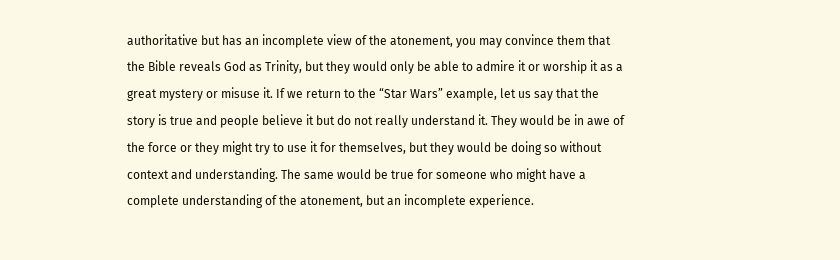authoritative but has an incomplete view of the atonement, you may convince them that the Bible reveals God as Trinity, but they would only be able to admire it or worship it as a great mystery or misuse it. If we return to the “Star Wars” example, let us say that the story is true and people believe it but do not really understand it. They would be in awe of the force or they might try to use it for themselves, but they would be doing so without context and understanding. The same would be true for someone who might have a complete understanding of the atonement, but an incomplete experience.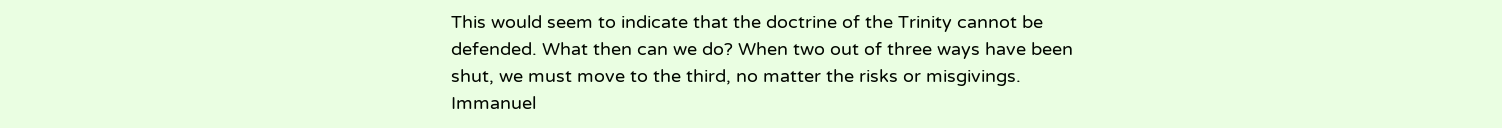This would seem to indicate that the doctrine of the Trinity cannot be defended. What then can we do? When two out of three ways have been shut, we must move to the third, no matter the risks or misgivings. Immanuel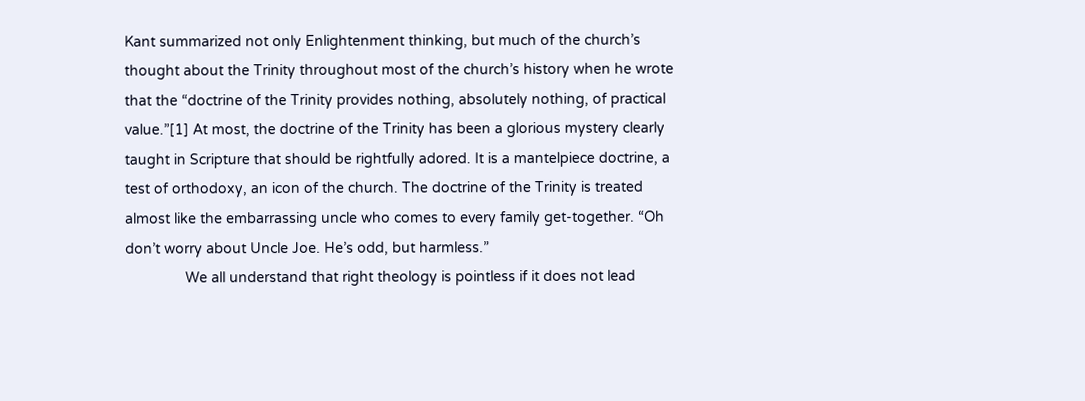Kant summarized not only Enlightenment thinking, but much of the church’s thought about the Trinity throughout most of the church’s history when he wrote that the “doctrine of the Trinity provides nothing, absolutely nothing, of practical value.”[1] At most, the doctrine of the Trinity has been a glorious mystery clearly taught in Scripture that should be rightfully adored. It is a mantelpiece doctrine, a test of orthodoxy, an icon of the church. The doctrine of the Trinity is treated almost like the embarrassing uncle who comes to every family get-together. “Oh don’t worry about Uncle Joe. He’s odd, but harmless.”
               We all understand that right theology is pointless if it does not lead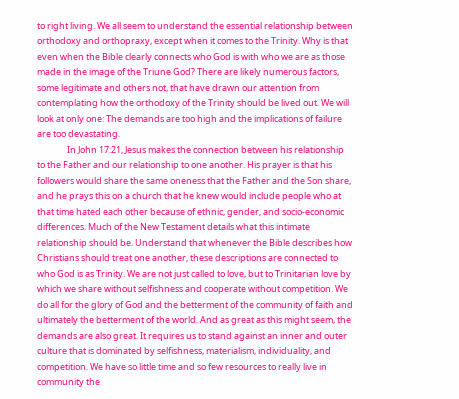to right living. We all seem to understand the essential relationship between orthodoxy and orthopraxy, except when it comes to the Trinity. Why is that even when the Bible clearly connects who God is with who we are as those made in the image of the Triune God? There are likely numerous factors, some legitimate and others not, that have drawn our attention from contemplating how the orthodoxy of the Trinity should be lived out. We will look at only one: The demands are too high and the implications of failure are too devastating.
               In John 17:21, Jesus makes the connection between his relationship to the Father and our relationship to one another. His prayer is that his followers would share the same oneness that the Father and the Son share, and he prays this on a church that he knew would include people who at that time hated each other because of ethnic, gender, and socio-economic differences. Much of the New Testament details what this intimate relationship should be. Understand that whenever the Bible describes how Christians should treat one another, these descriptions are connected to who God is as Trinity. We are not just called to love, but to Trinitarian love by which we share without selfishness and cooperate without competition. We do all for the glory of God and the betterment of the community of faith and ultimately the betterment of the world. And as great as this might seem, the demands are also great. It requires us to stand against an inner and outer culture that is dominated by selfishness, materialism, individuality, and competition. We have so little time and so few resources to really live in community the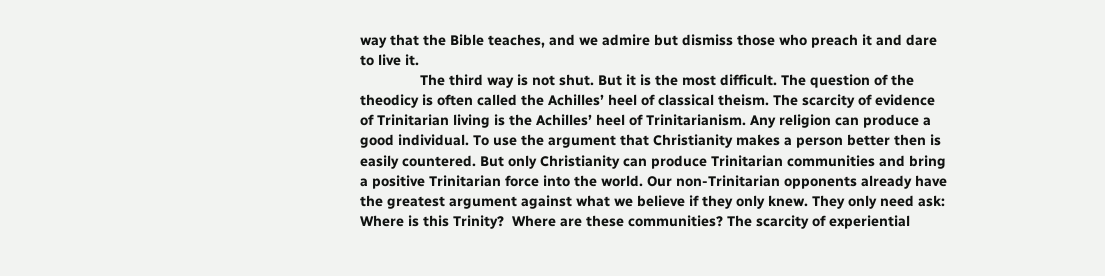way that the Bible teaches, and we admire but dismiss those who preach it and dare to live it.
               The third way is not shut. But it is the most difficult. The question of the theodicy is often called the Achilles’ heel of classical theism. The scarcity of evidence of Trinitarian living is the Achilles’ heel of Trinitarianism. Any religion can produce a good individual. To use the argument that Christianity makes a person better then is easily countered. But only Christianity can produce Trinitarian communities and bring a positive Trinitarian force into the world. Our non-Trinitarian opponents already have the greatest argument against what we believe if they only knew. They only need ask: Where is this Trinity?  Where are these communities? The scarcity of experiential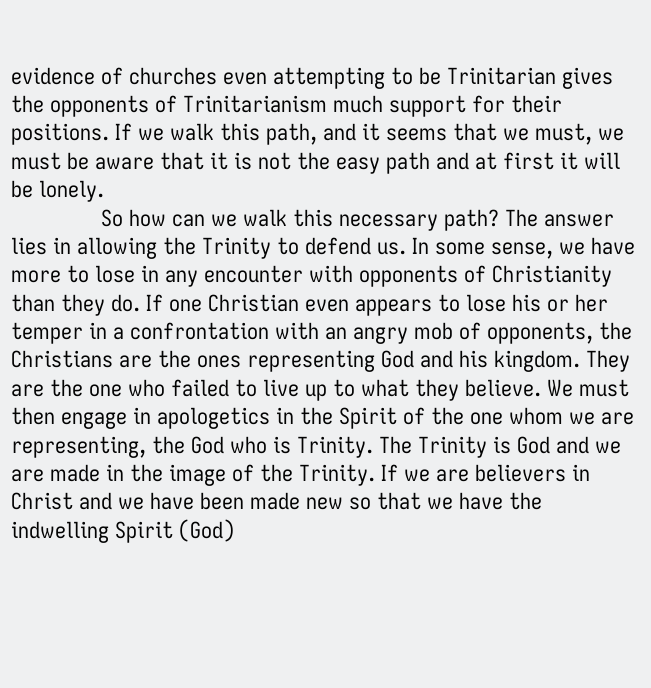evidence of churches even attempting to be Trinitarian gives the opponents of Trinitarianism much support for their positions. If we walk this path, and it seems that we must, we must be aware that it is not the easy path and at first it will be lonely.
               So how can we walk this necessary path? The answer lies in allowing the Trinity to defend us. In some sense, we have more to lose in any encounter with opponents of Christianity than they do. If one Christian even appears to lose his or her temper in a confrontation with an angry mob of opponents, the Christians are the ones representing God and his kingdom. They are the one who failed to live up to what they believe. We must then engage in apologetics in the Spirit of the one whom we are representing, the God who is Trinity. The Trinity is God and we are made in the image of the Trinity. If we are believers in Christ and we have been made new so that we have the indwelling Spirit (God)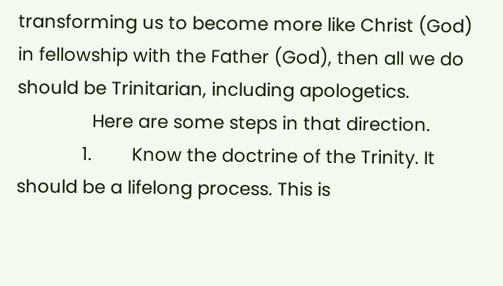transforming us to become more like Christ (God) in fellowship with the Father (God), then all we do should be Trinitarian, including apologetics.
               Here are some steps in that direction.
             1.        Know the doctrine of the Trinity. It should be a lifelong process. This is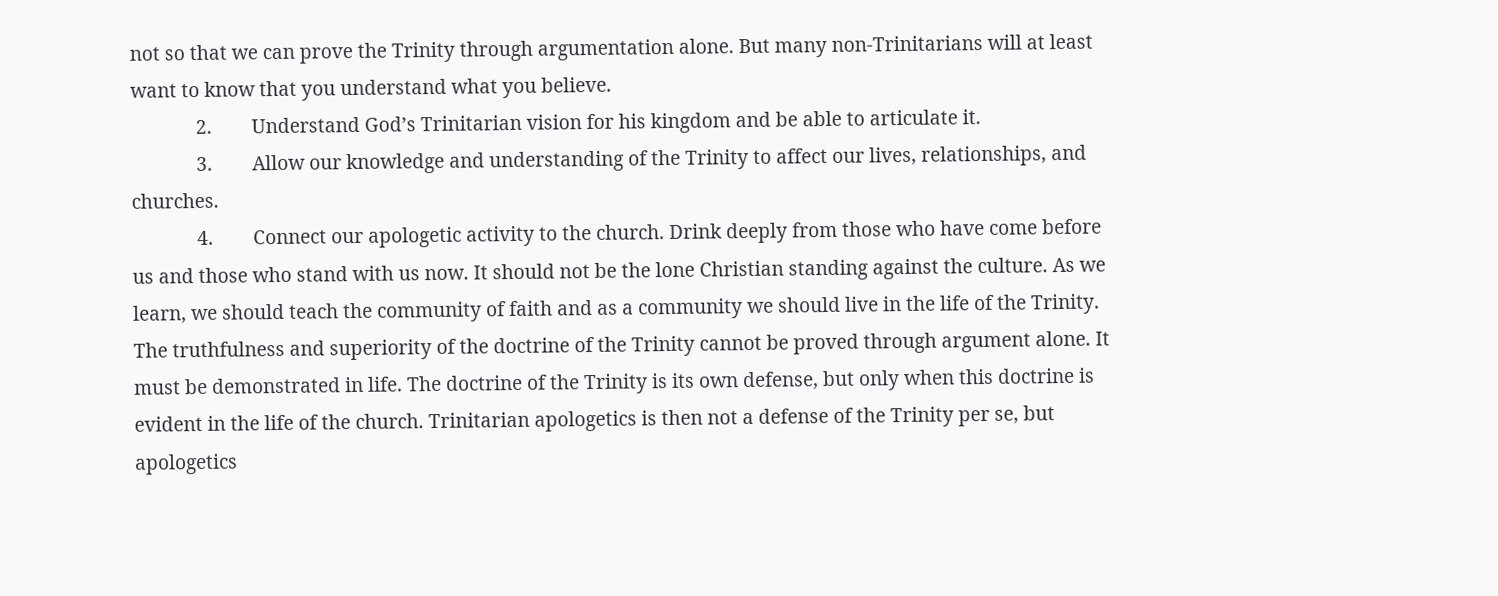not so that we can prove the Trinity through argumentation alone. But many non-Trinitarians will at least want to know that you understand what you believe.
             2.        Understand God’s Trinitarian vision for his kingdom and be able to articulate it.
             3.        Allow our knowledge and understanding of the Trinity to affect our lives, relationships, and churches.
             4.        Connect our apologetic activity to the church. Drink deeply from those who have come before us and those who stand with us now. It should not be the lone Christian standing against the culture. As we learn, we should teach the community of faith and as a community we should live in the life of the Trinity.
The truthfulness and superiority of the doctrine of the Trinity cannot be proved through argument alone. It must be demonstrated in life. The doctrine of the Trinity is its own defense, but only when this doctrine is evident in the life of the church. Trinitarian apologetics is then not a defense of the Trinity per se, but apologetics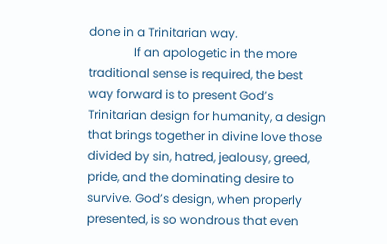done in a Trinitarian way.
               If an apologetic in the more traditional sense is required, the best way forward is to present God’s Trinitarian design for humanity, a design that brings together in divine love those divided by sin, hatred, jealousy, greed, pride, and the dominating desire to survive. God’s design, when properly presented, is so wondrous that even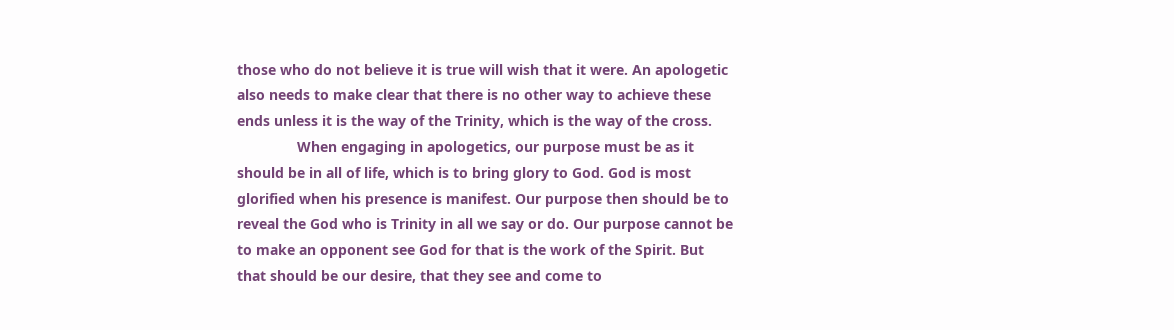those who do not believe it is true will wish that it were. An apologetic also needs to make clear that there is no other way to achieve these ends unless it is the way of the Trinity, which is the way of the cross.
               When engaging in apologetics, our purpose must be as it should be in all of life, which is to bring glory to God. God is most glorified when his presence is manifest. Our purpose then should be to reveal the God who is Trinity in all we say or do. Our purpose cannot be to make an opponent see God for that is the work of the Spirit. But that should be our desire, that they see and come to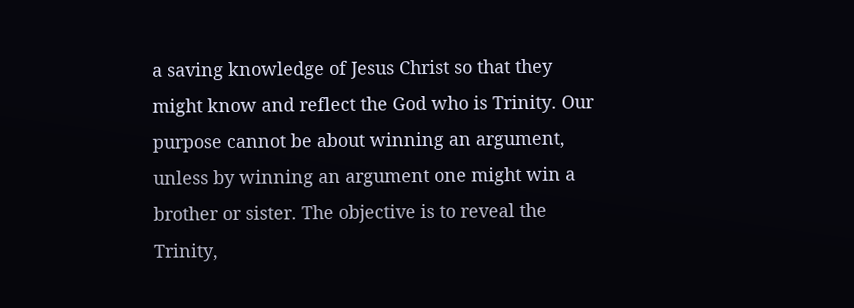a saving knowledge of Jesus Christ so that they might know and reflect the God who is Trinity. Our purpose cannot be about winning an argument, unless by winning an argument one might win a brother or sister. The objective is to reveal the Trinity,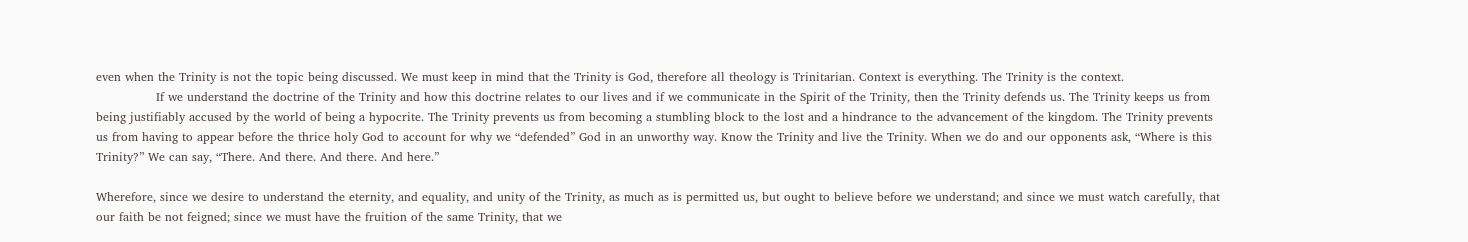even when the Trinity is not the topic being discussed. We must keep in mind that the Trinity is God, therefore all theology is Trinitarian. Context is everything. The Trinity is the context.
               If we understand the doctrine of the Trinity and how this doctrine relates to our lives and if we communicate in the Spirit of the Trinity, then the Trinity defends us. The Trinity keeps us from being justifiably accused by the world of being a hypocrite. The Trinity prevents us from becoming a stumbling block to the lost and a hindrance to the advancement of the kingdom. The Trinity prevents us from having to appear before the thrice holy God to account for why we “defended” God in an unworthy way. Know the Trinity and live the Trinity. When we do and our opponents ask, “Where is this Trinity?” We can say, “There. And there. And there. And here.”

Wherefore, since we desire to understand the eternity, and equality, and unity of the Trinity, as much as is permitted us, but ought to believe before we understand; and since we must watch carefully, that our faith be not feigned; since we must have the fruition of the same Trinity, that we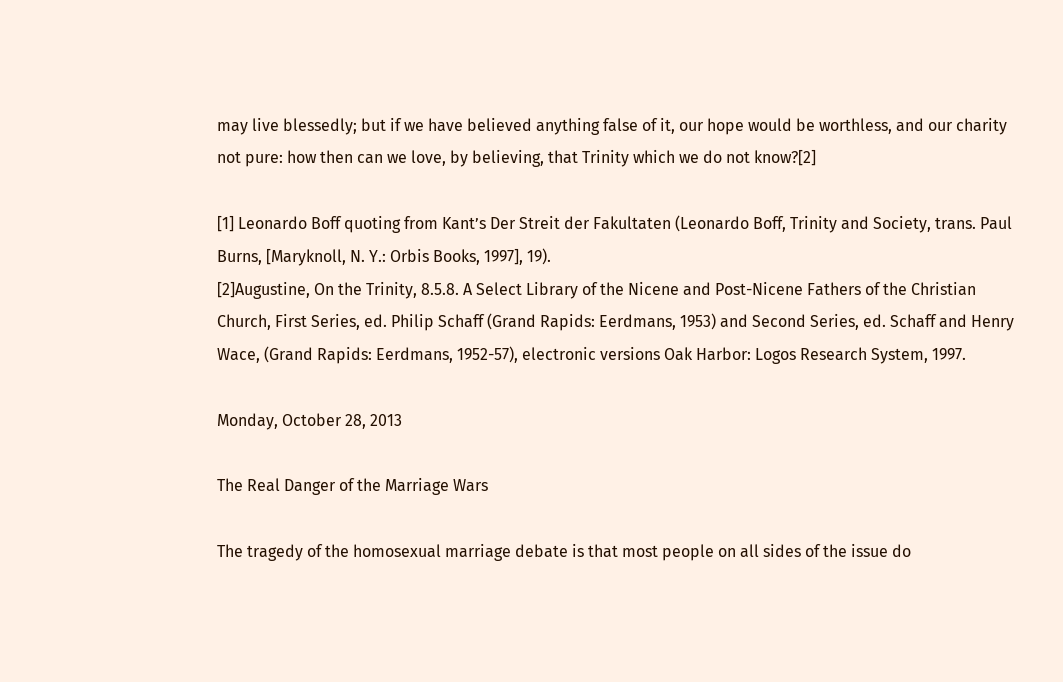may live blessedly; but if we have believed anything false of it, our hope would be worthless, and our charity not pure: how then can we love, by believing, that Trinity which we do not know?[2]

[1] Leonardo Boff quoting from Kant’s Der Streit der Fakultaten (Leonardo Boff, Trinity and Society, trans. Paul Burns, [Maryknoll, N. Y.: Orbis Books, 1997], 19).
[2]Augustine, On the Trinity, 8.5.8. A Select Library of the Nicene and Post-Nicene Fathers of the Christian Church, First Series, ed. Philip Schaff (Grand Rapids: Eerdmans, 1953) and Second Series, ed. Schaff and Henry Wace, (Grand Rapids: Eerdmans, 1952-57), electronic versions Oak Harbor: Logos Research System, 1997.

Monday, October 28, 2013

The Real Danger of the Marriage Wars

The tragedy of the homosexual marriage debate is that most people on all sides of the issue do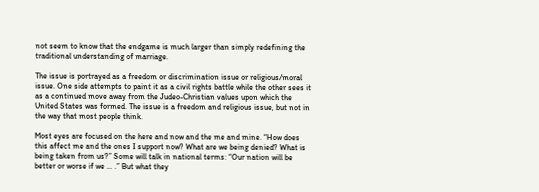not seem to know that the endgame is much larger than simply redefining the traditional understanding of marriage.

The issue is portrayed as a freedom or discrimination issue or religious/moral issue. One side attempts to paint it as a civil rights battle while the other sees it as a continued move away from the Judeo-Christian values upon which the United States was formed. The issue is a freedom and religious issue, but not in the way that most people think.

Most eyes are focused on the here and now and the me and mine. “How does this affect me and the ones I support now? What are we being denied? What is being taken from us?” Some will talk in national terms: “Our nation will be better or worse if we … .” But what they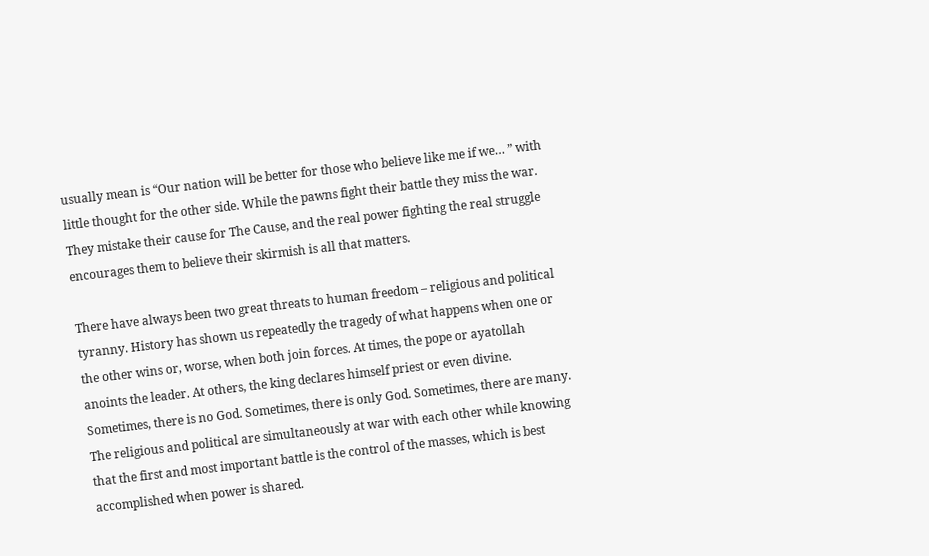usually mean is “Our nation will be better for those who believe like me if we… ” with little thought for the other side. While the pawns fight their battle they miss the war. They mistake their cause for The Cause, and the real power fighting the real struggle encourages them to believe their skirmish is all that matters.

There have always been two great threats to human freedom – religious and political tyranny. History has shown us repeatedly the tragedy of what happens when one or the other wins or, worse, when both join forces. At times, the pope or ayatollah anoints the leader. At others, the king declares himself priest or even divine. Sometimes, there is no God. Sometimes, there is only God. Sometimes, there are many. The religious and political are simultaneously at war with each other while knowing that the first and most important battle is the control of the masses, which is best accomplished when power is shared.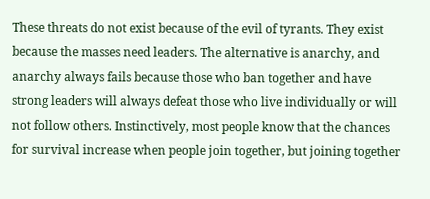These threats do not exist because of the evil of tyrants. They exist because the masses need leaders. The alternative is anarchy, and anarchy always fails because those who ban together and have strong leaders will always defeat those who live individually or will not follow others. Instinctively, most people know that the chances for survival increase when people join together, but joining together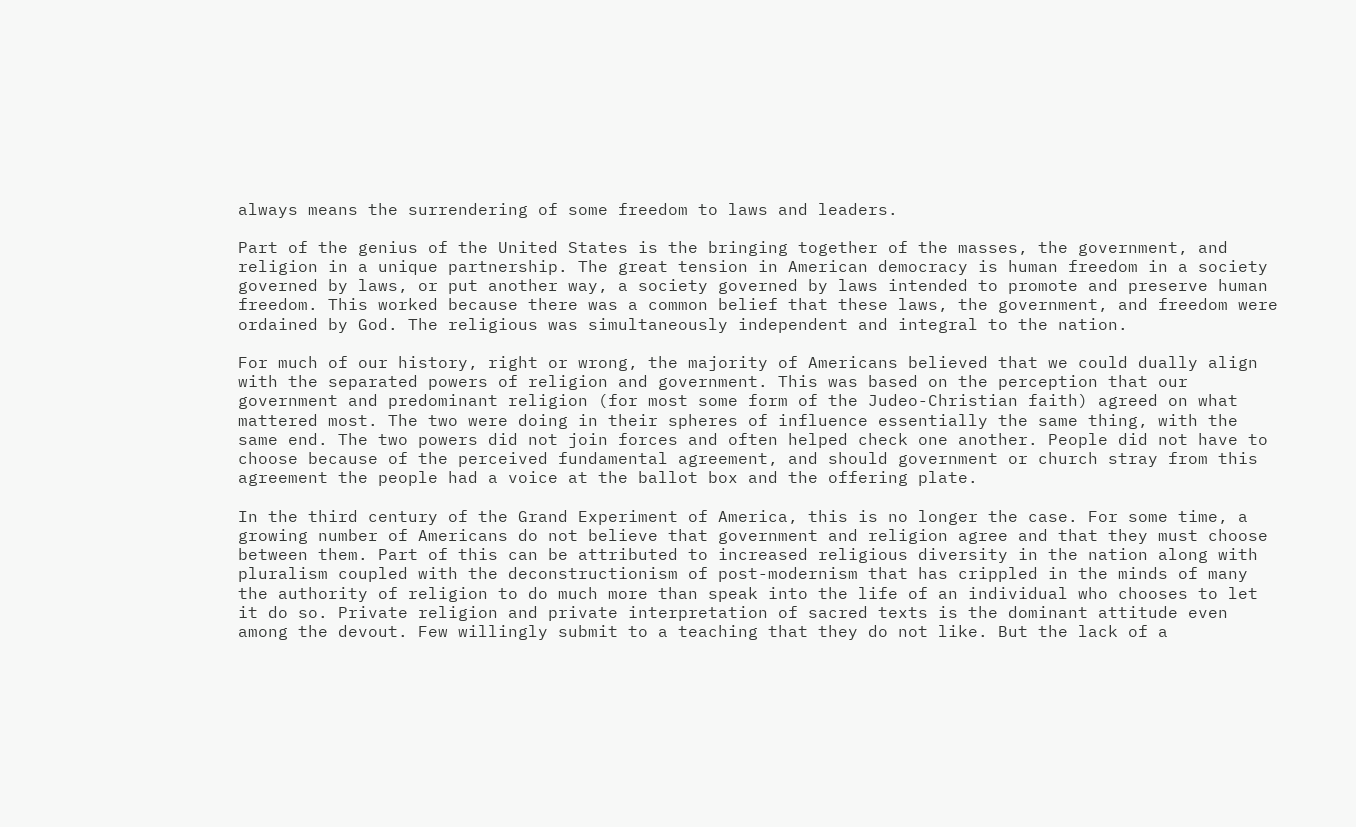always means the surrendering of some freedom to laws and leaders.

Part of the genius of the United States is the bringing together of the masses, the government, and religion in a unique partnership. The great tension in American democracy is human freedom in a society governed by laws, or put another way, a society governed by laws intended to promote and preserve human freedom. This worked because there was a common belief that these laws, the government, and freedom were ordained by God. The religious was simultaneously independent and integral to the nation.

For much of our history, right or wrong, the majority of Americans believed that we could dually align with the separated powers of religion and government. This was based on the perception that our government and predominant religion (for most some form of the Judeo-Christian faith) agreed on what mattered most. The two were doing in their spheres of influence essentially the same thing, with the same end. The two powers did not join forces and often helped check one another. People did not have to choose because of the perceived fundamental agreement, and should government or church stray from this agreement the people had a voice at the ballot box and the offering plate.

In the third century of the Grand Experiment of America, this is no longer the case. For some time, a growing number of Americans do not believe that government and religion agree and that they must choose between them. Part of this can be attributed to increased religious diversity in the nation along with pluralism coupled with the deconstructionism of post-modernism that has crippled in the minds of many the authority of religion to do much more than speak into the life of an individual who chooses to let it do so. Private religion and private interpretation of sacred texts is the dominant attitude even among the devout. Few willingly submit to a teaching that they do not like. But the lack of a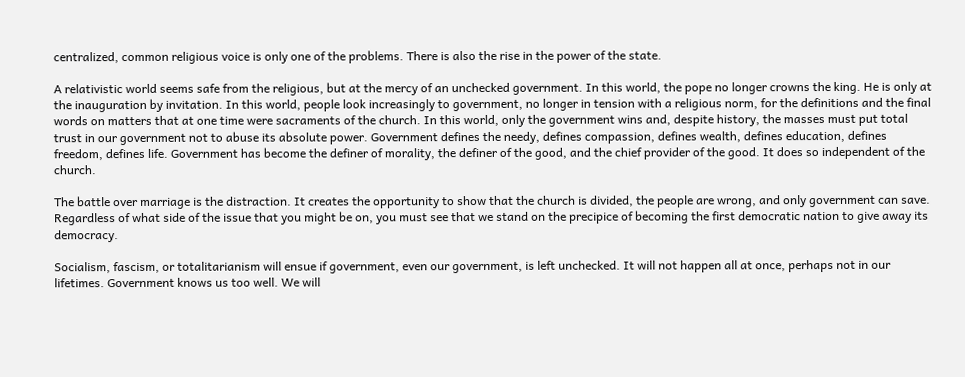centralized, common religious voice is only one of the problems. There is also the rise in the power of the state.

A relativistic world seems safe from the religious, but at the mercy of an unchecked government. In this world, the pope no longer crowns the king. He is only at the inauguration by invitation. In this world, people look increasingly to government, no longer in tension with a religious norm, for the definitions and the final words on matters that at one time were sacraments of the church. In this world, only the government wins and, despite history, the masses must put total trust in our government not to abuse its absolute power. Government defines the needy, defines compassion, defines wealth, defines education, defines freedom, defines life. Government has become the definer of morality, the definer of the good, and the chief provider of the good. It does so independent of the church.

The battle over marriage is the distraction. It creates the opportunity to show that the church is divided, the people are wrong, and only government can save. Regardless of what side of the issue that you might be on, you must see that we stand on the precipice of becoming the first democratic nation to give away its democracy.

Socialism, fascism, or totalitarianism will ensue if government, even our government, is left unchecked. It will not happen all at once, perhaps not in our lifetimes. Government knows us too well. We will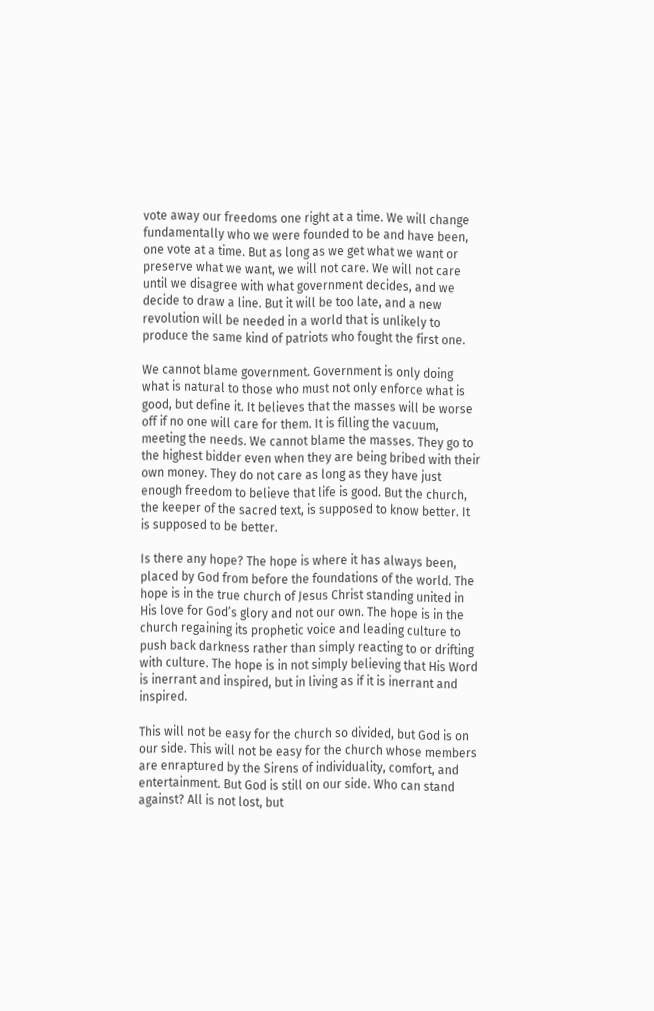vote away our freedoms one right at a time. We will change fundamentally who we were founded to be and have been, one vote at a time. But as long as we get what we want or preserve what we want, we will not care. We will not care until we disagree with what government decides, and we decide to draw a line. But it will be too late, and a new revolution will be needed in a world that is unlikely to produce the same kind of patriots who fought the first one.

We cannot blame government. Government is only doing what is natural to those who must not only enforce what is good, but define it. It believes that the masses will be worse off if no one will care for them. It is filling the vacuum, meeting the needs. We cannot blame the masses. They go to the highest bidder even when they are being bribed with their own money. They do not care as long as they have just enough freedom to believe that life is good. But the church, the keeper of the sacred text, is supposed to know better. It is supposed to be better.

Is there any hope? The hope is where it has always been, placed by God from before the foundations of the world. The hope is in the true church of Jesus Christ standing united in His love for God’s glory and not our own. The hope is in the church regaining its prophetic voice and leading culture to push back darkness rather than simply reacting to or drifting with culture. The hope is in not simply believing that His Word is inerrant and inspired, but in living as if it is inerrant and inspired.

This will not be easy for the church so divided, but God is on our side. This will not be easy for the church whose members are enraptured by the Sirens of individuality, comfort, and entertainment. But God is still on our side. Who can stand against? All is not lost, but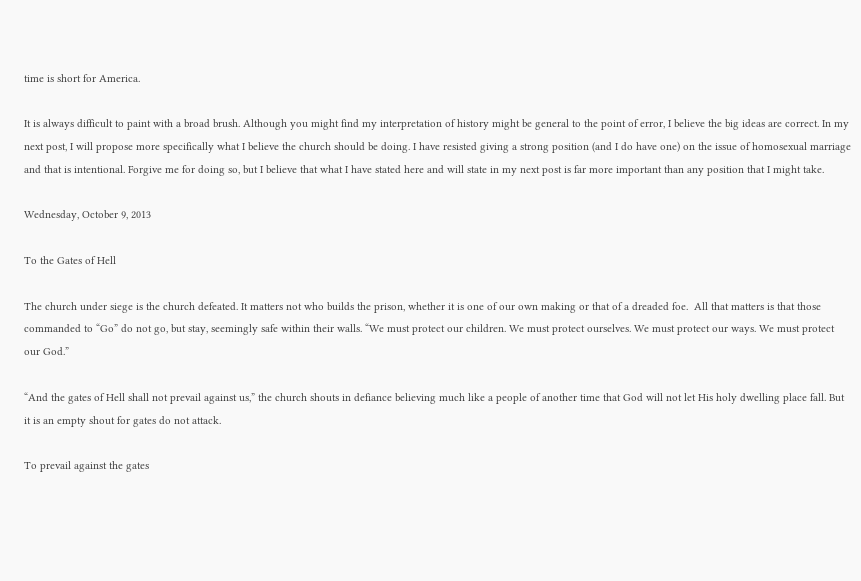time is short for America.

It is always difficult to paint with a broad brush. Although you might find my interpretation of history might be general to the point of error, I believe the big ideas are correct. In my next post, I will propose more specifically what I believe the church should be doing. I have resisted giving a strong position (and I do have one) on the issue of homosexual marriage and that is intentional. Forgive me for doing so, but I believe that what I have stated here and will state in my next post is far more important than any position that I might take.

Wednesday, October 9, 2013

To the Gates of Hell

The church under siege is the church defeated. It matters not who builds the prison, whether it is one of our own making or that of a dreaded foe.  All that matters is that those commanded to “Go” do not go, but stay, seemingly safe within their walls. “We must protect our children. We must protect ourselves. We must protect our ways. We must protect our God.”

“And the gates of Hell shall not prevail against us,” the church shouts in defiance believing much like a people of another time that God will not let His holy dwelling place fall. But it is an empty shout for gates do not attack.

To prevail against the gates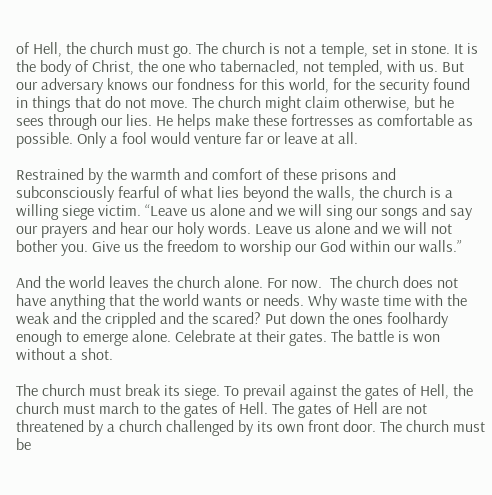of Hell, the church must go. The church is not a temple, set in stone. It is the body of Christ, the one who tabernacled, not templed, with us. But our adversary knows our fondness for this world, for the security found in things that do not move. The church might claim otherwise, but he sees through our lies. He helps make these fortresses as comfortable as possible. Only a fool would venture far or leave at all.

Restrained by the warmth and comfort of these prisons and subconsciously fearful of what lies beyond the walls, the church is a willing siege victim. “Leave us alone and we will sing our songs and say our prayers and hear our holy words. Leave us alone and we will not bother you. Give us the freedom to worship our God within our walls.”

And the world leaves the church alone. For now.  The church does not have anything that the world wants or needs. Why waste time with the weak and the crippled and the scared? Put down the ones foolhardy enough to emerge alone. Celebrate at their gates. The battle is won without a shot.

The church must break its siege. To prevail against the gates of Hell, the church must march to the gates of Hell. The gates of Hell are not threatened by a church challenged by its own front door. The church must be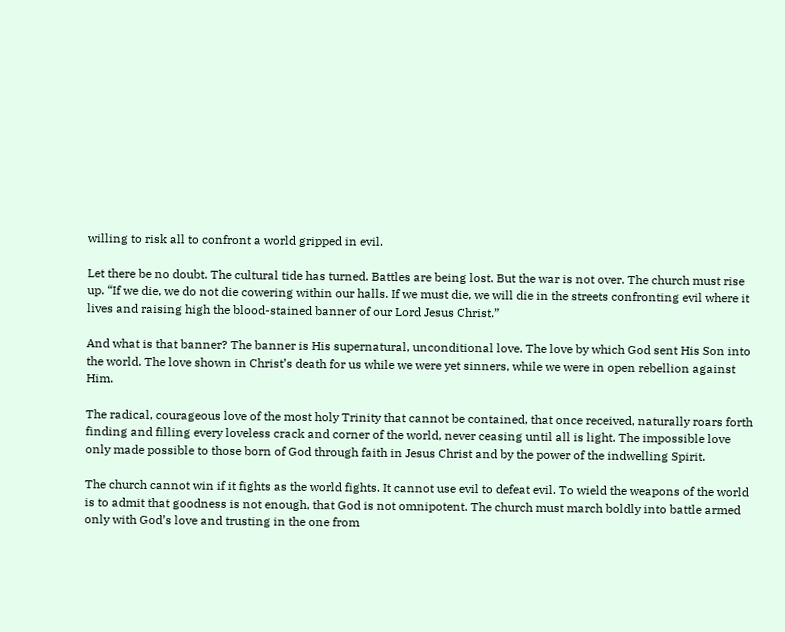willing to risk all to confront a world gripped in evil.

Let there be no doubt. The cultural tide has turned. Battles are being lost. But the war is not over. The church must rise up. “If we die, we do not die cowering within our halls. If we must die, we will die in the streets confronting evil where it lives and raising high the blood-stained banner of our Lord Jesus Christ.”

And what is that banner? The banner is His supernatural, unconditional love. The love by which God sent His Son into the world. The love shown in Christ’s death for us while we were yet sinners, while we were in open rebellion against Him.

The radical, courageous love of the most holy Trinity that cannot be contained, that once received, naturally roars forth finding and filling every loveless crack and corner of the world, never ceasing until all is light. The impossible love only made possible to those born of God through faith in Jesus Christ and by the power of the indwelling Spirit.

The church cannot win if it fights as the world fights. It cannot use evil to defeat evil. To wield the weapons of the world is to admit that goodness is not enough, that God is not omnipotent. The church must march boldly into battle armed only with God’s love and trusting in the one from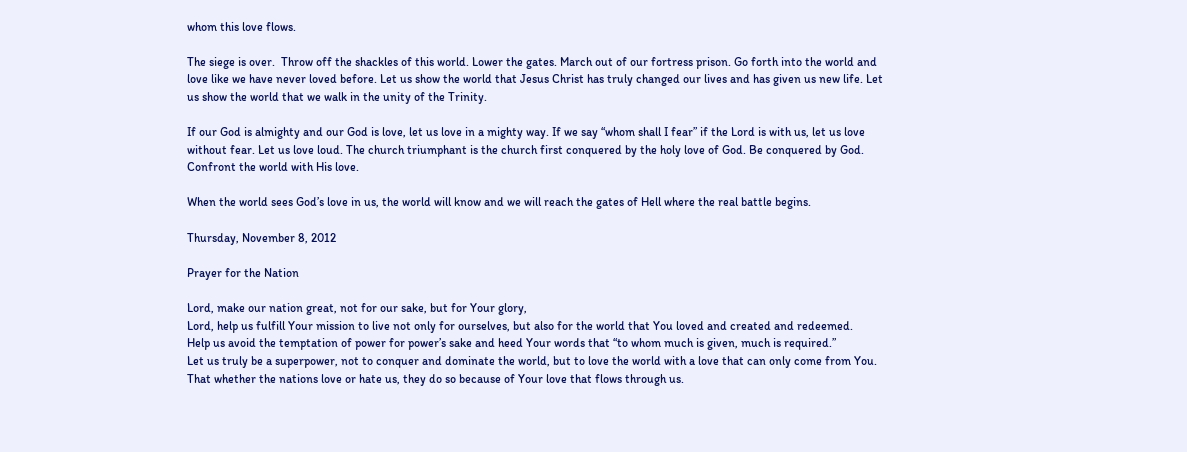whom this love flows.

The siege is over.  Throw off the shackles of this world. Lower the gates. March out of our fortress prison. Go forth into the world and love like we have never loved before. Let us show the world that Jesus Christ has truly changed our lives and has given us new life. Let us show the world that we walk in the unity of the Trinity.

If our God is almighty and our God is love, let us love in a mighty way. If we say “whom shall I fear” if the Lord is with us, let us love without fear. Let us love loud. The church triumphant is the church first conquered by the holy love of God. Be conquered by God. Confront the world with His love.

When the world sees God’s love in us, the world will know and we will reach the gates of Hell where the real battle begins.

Thursday, November 8, 2012

Prayer for the Nation

Lord, make our nation great, not for our sake, but for Your glory,
Lord, help us fulfill Your mission to live not only for ourselves, but also for the world that You loved and created and redeemed.
Help us avoid the temptation of power for power’s sake and heed Your words that “to whom much is given, much is required.”
Let us truly be a superpower, not to conquer and dominate the world, but to love the world with a love that can only come from You.
That whether the nations love or hate us, they do so because of Your love that flows through us.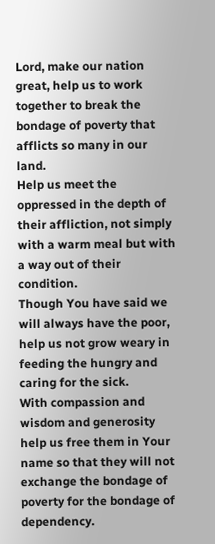Lord, make our nation great, help us to work together to break the bondage of poverty that afflicts so many in our land.
Help us meet the oppressed in the depth of their affliction, not simply with a warm meal but with a way out of their condition.
Though You have said we will always have the poor, help us not grow weary in feeding the hungry and caring for the sick.
With compassion and wisdom and generosity help us free them in Your name so that they will not exchange the bondage of poverty for the bondage of dependency.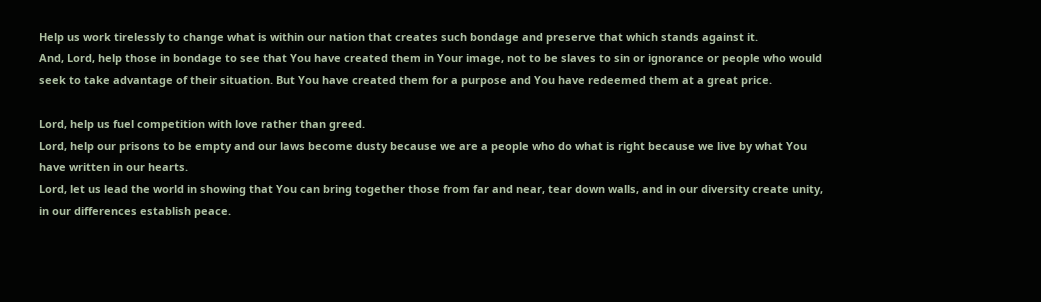Help us work tirelessly to change what is within our nation that creates such bondage and preserve that which stands against it.
And, Lord, help those in bondage to see that You have created them in Your image, not to be slaves to sin or ignorance or people who would seek to take advantage of their situation. But You have created them for a purpose and You have redeemed them at a great price.

Lord, help us fuel competition with love rather than greed.
Lord, help our prisons to be empty and our laws become dusty because we are a people who do what is right because we live by what You have written in our hearts.
Lord, let us lead the world in showing that You can bring together those from far and near, tear down walls, and in our diversity create unity, in our differences establish peace.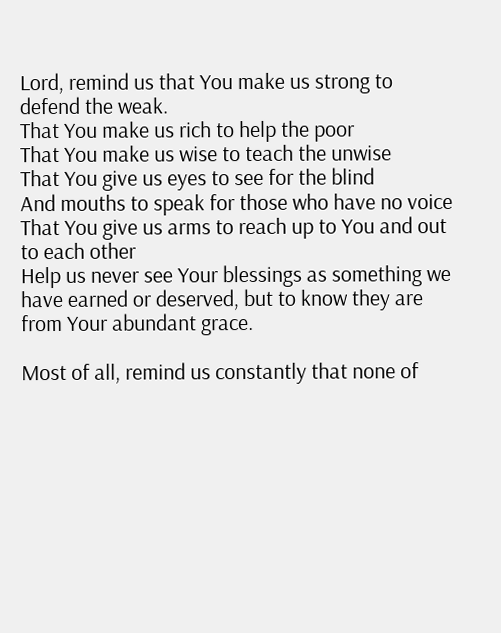Lord, remind us that You make us strong to defend the weak.
That You make us rich to help the poor
That You make us wise to teach the unwise
That You give us eyes to see for the blind
And mouths to speak for those who have no voice
That You give us arms to reach up to You and out to each other
Help us never see Your blessings as something we have earned or deserved, but to know they are from Your abundant grace.

Most of all, remind us constantly that none of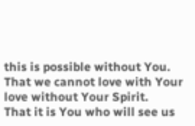this is possible without You.
That we cannot love with Your love without Your Spirit.
That it is You who will see us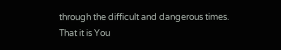through the difficult and dangerous times.
That it is You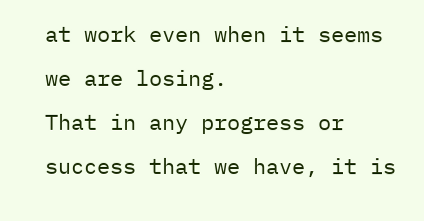at work even when it seems we are losing.
That in any progress or success that we have, it is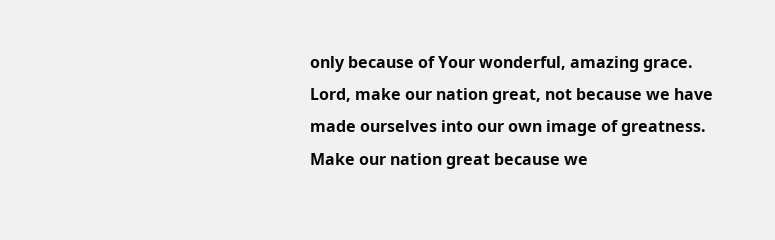only because of Your wonderful, amazing grace.
Lord, make our nation great, not because we have made ourselves into our own image of greatness.
Make our nation great because we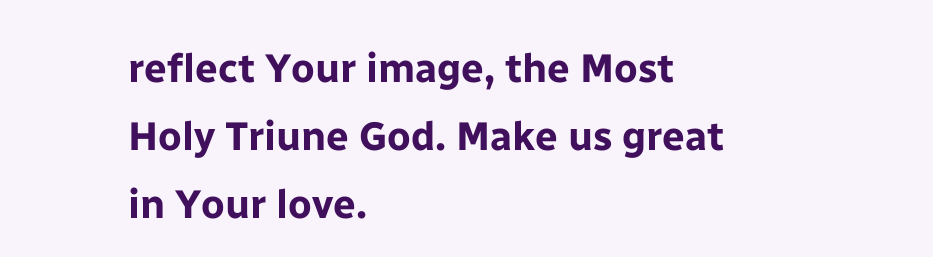reflect Your image, the Most Holy Triune God. Make us great in Your love.